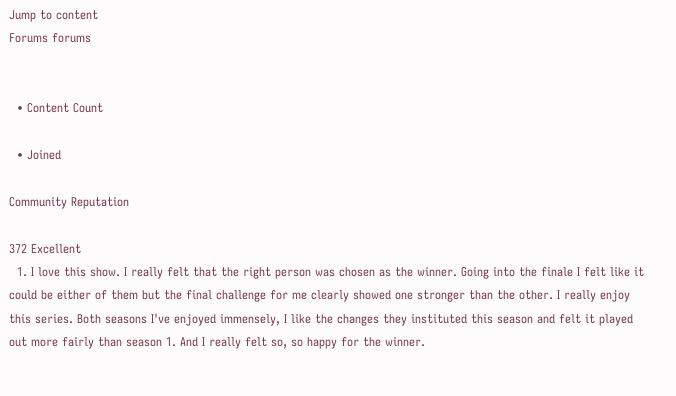Jump to content
Forums forums


  • Content Count

  • Joined

Community Reputation

372 Excellent
  1. I love this show. I really felt that the right person was chosen as the winner. Going into the finale I felt like it could be either of them but the final challenge for me clearly showed one stronger than the other. I really enjoy this series. Both seasons I've enjoyed immensely, I like the changes they instituted this season and felt it played out more fairly than season 1. And I really felt so, so happy for the winner.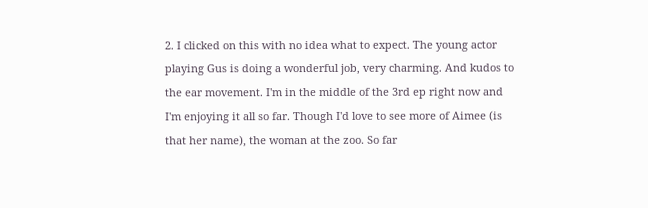2. I clicked on this with no idea what to expect. The young actor playing Gus is doing a wonderful job, very charming. And kudos to the ear movement. I'm in the middle of the 3rd ep right now and I'm enjoying it all so far. Though I'd love to see more of Aimee (is that her name), the woman at the zoo. So far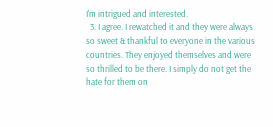I'm intrigued and interested.
  3. I agree. I rewatched it and they were always so sweet & thankful to everyone in the various countries. They enjoyed themselves and were so thrilled to be there. I simply do not get the hate for them on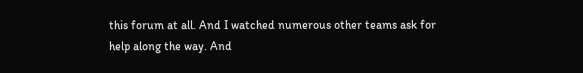this forum at all. And I watched numerous other teams ask for help along the way. And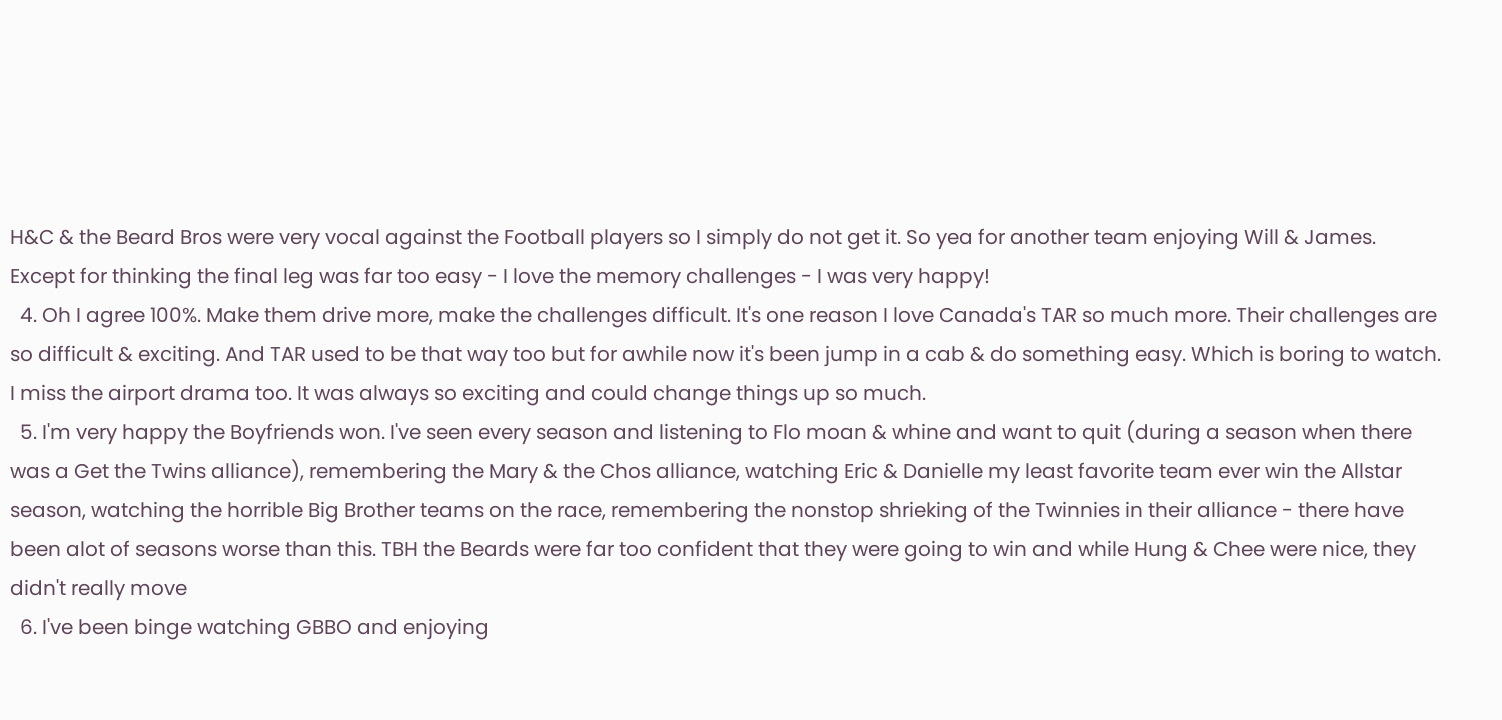H&C & the Beard Bros were very vocal against the Football players so I simply do not get it. So yea for another team enjoying Will & James. Except for thinking the final leg was far too easy - I love the memory challenges - I was very happy!
  4. Oh I agree 100%. Make them drive more, make the challenges difficult. It's one reason I love Canada's TAR so much more. Their challenges are so difficult & exciting. And TAR used to be that way too but for awhile now it's been jump in a cab & do something easy. Which is boring to watch. I miss the airport drama too. It was always so exciting and could change things up so much.
  5. I'm very happy the Boyfriends won. I've seen every season and listening to Flo moan & whine and want to quit (during a season when there was a Get the Twins alliance), remembering the Mary & the Chos alliance, watching Eric & Danielle my least favorite team ever win the Allstar season, watching the horrible Big Brother teams on the race, remembering the nonstop shrieking of the Twinnies in their alliance - there have been alot of seasons worse than this. TBH the Beards were far too confident that they were going to win and while Hung & Chee were nice, they didn't really move
  6. I've been binge watching GBBO and enjoying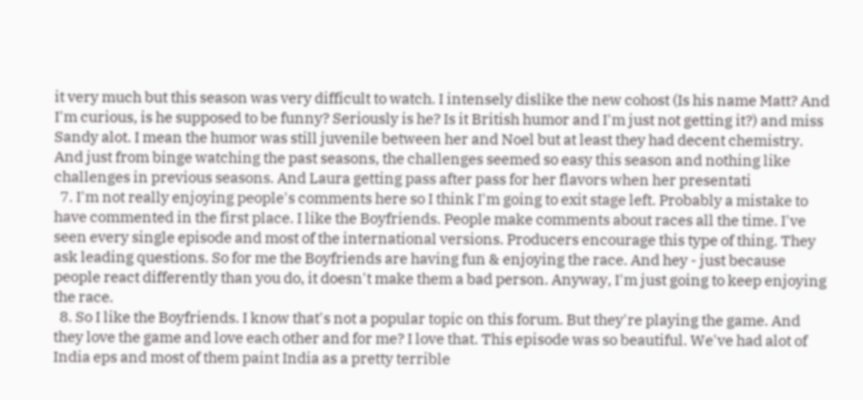it very much but this season was very difficult to watch. I intensely dislike the new cohost (Is his name Matt? And I'm curious, is he supposed to be funny? Seriously is he? Is it British humor and I'm just not getting it?) and miss Sandy alot. I mean the humor was still juvenile between her and Noel but at least they had decent chemistry. And just from binge watching the past seasons, the challenges seemed so easy this season and nothing like challenges in previous seasons. And Laura getting pass after pass for her flavors when her presentati
  7. I'm not really enjoying people's comments here so I think I'm going to exit stage left. Probably a mistake to have commented in the first place. I like the Boyfriends. People make comments about races all the time. I've seen every single episode and most of the international versions. Producers encourage this type of thing. They ask leading questions. So for me the Boyfriends are having fun & enjoying the race. And hey - just because people react differently than you do, it doesn't make them a bad person. Anyway, I'm just going to keep enjoying the race.
  8. So I like the Boyfriends. I know that's not a popular topic on this forum. But they're playing the game. And they love the game and love each other and for me? I love that. This episode was so beautiful. We've had alot of India eps and most of them paint India as a pretty terrible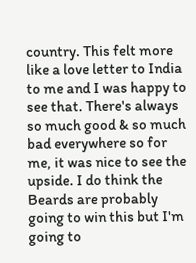country. This felt more like a love letter to India to me and I was happy to see that. There's always so much good & so much bad everywhere so for me, it was nice to see the upside. I do think the Beards are probably going to win this but I'm going to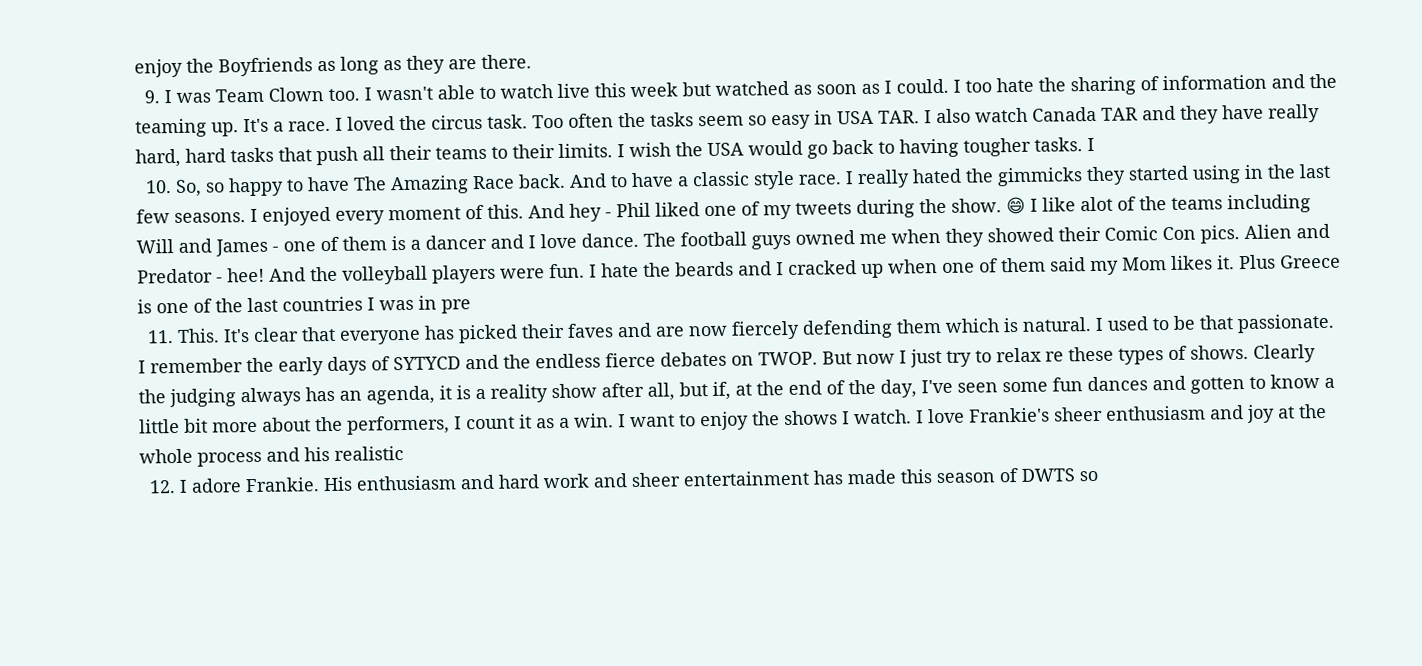enjoy the Boyfriends as long as they are there.
  9. I was Team Clown too. I wasn't able to watch live this week but watched as soon as I could. I too hate the sharing of information and the teaming up. It's a race. I loved the circus task. Too often the tasks seem so easy in USA TAR. I also watch Canada TAR and they have really hard, hard tasks that push all their teams to their limits. I wish the USA would go back to having tougher tasks. I
  10. So, so happy to have The Amazing Race back. And to have a classic style race. I really hated the gimmicks they started using in the last few seasons. I enjoyed every moment of this. And hey - Phil liked one of my tweets during the show. 😄 I like alot of the teams including Will and James - one of them is a dancer and I love dance. The football guys owned me when they showed their Comic Con pics. Alien and Predator - hee! And the volleyball players were fun. I hate the beards and I cracked up when one of them said my Mom likes it. Plus Greece is one of the last countries I was in pre
  11. This. It's clear that everyone has picked their faves and are now fiercely defending them which is natural. I used to be that passionate. I remember the early days of SYTYCD and the endless fierce debates on TWOP. But now I just try to relax re these types of shows. Clearly the judging always has an agenda, it is a reality show after all, but if, at the end of the day, I've seen some fun dances and gotten to know a little bit more about the performers, I count it as a win. I want to enjoy the shows I watch. I love Frankie's sheer enthusiasm and joy at the whole process and his realistic
  12. I adore Frankie. His enthusiasm and hard work and sheer entertainment has made this season of DWTS so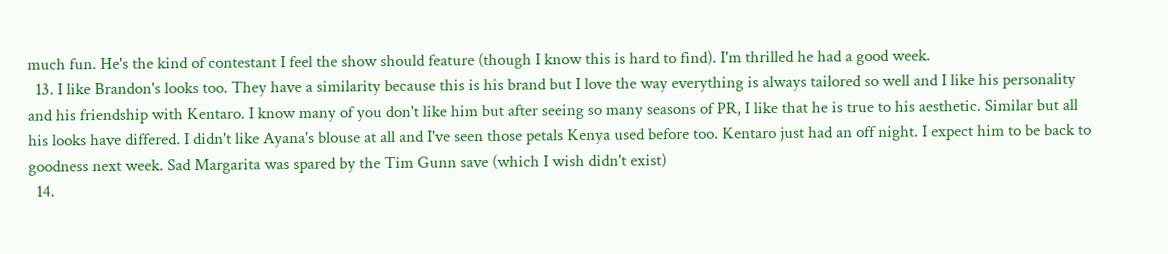much fun. He's the kind of contestant I feel the show should feature (though I know this is hard to find). I'm thrilled he had a good week.
  13. I like Brandon's looks too. They have a similarity because this is his brand but I love the way everything is always tailored so well and I like his personality and his friendship with Kentaro. I know many of you don't like him but after seeing so many seasons of PR, I like that he is true to his aesthetic. Similar but all his looks have differed. I didn't like Ayana's blouse at all and I've seen those petals Kenya used before too. Kentaro just had an off night. I expect him to be back to goodness next week. Sad Margarita was spared by the Tim Gunn save (which I wish didn't exist)
  14.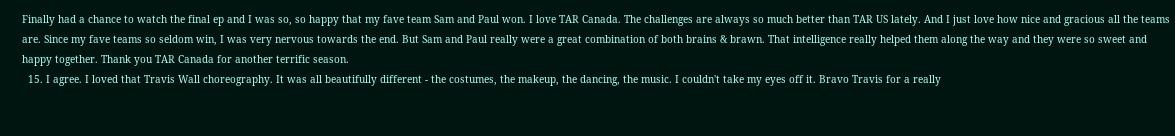Finally had a chance to watch the final ep and I was so, so happy that my fave team Sam and Paul won. I love TAR Canada. The challenges are always so much better than TAR US lately. And I just love how nice and gracious all the teams are. Since my fave teams so seldom win, I was very nervous towards the end. But Sam and Paul really were a great combination of both brains & brawn. That intelligence really helped them along the way and they were so sweet and happy together. Thank you TAR Canada for another terrific season.
  15. I agree. I loved that Travis Wall choreography. It was all beautifully different - the costumes, the makeup, the dancing, the music. I couldn't take my eyes off it. Bravo Travis for a really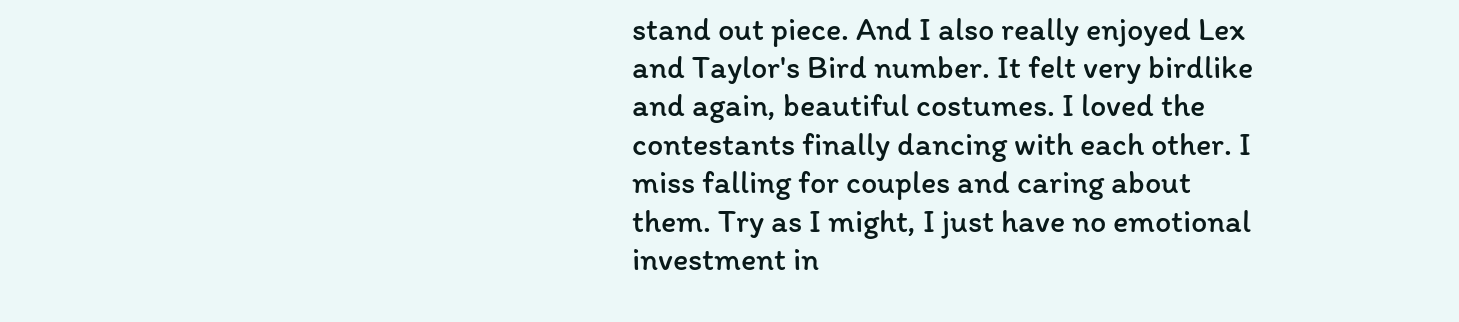stand out piece. And I also really enjoyed Lex and Taylor's Bird number. It felt very birdlike and again, beautiful costumes. I loved the contestants finally dancing with each other. I miss falling for couples and caring about them. Try as I might, I just have no emotional investment in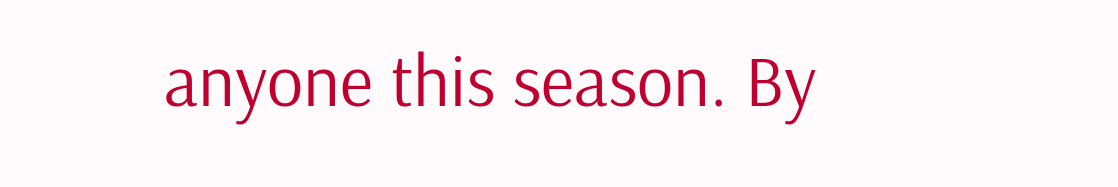anyone this season. By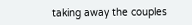taking away the couples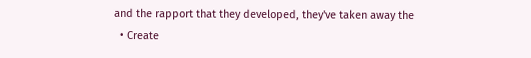and the rapport that they developed, they've taken away the
  • Create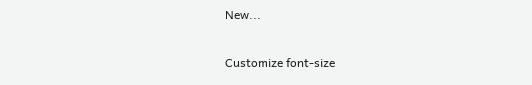New...

Customize font-size